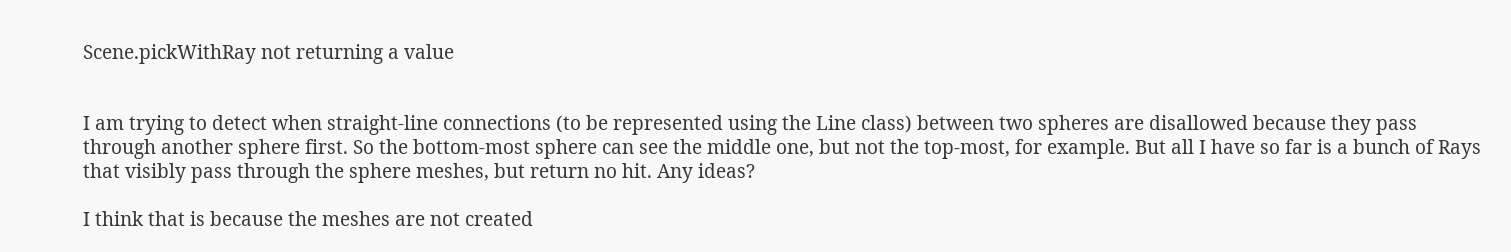Scene.pickWithRay not returning a value


I am trying to detect when straight-line connections (to be represented using the Line class) between two spheres are disallowed because they pass through another sphere first. So the bottom-most sphere can see the middle one, but not the top-most, for example. But all I have so far is a bunch of Rays that visibly pass through the sphere meshes, but return no hit. Any ideas?

I think that is because the meshes are not created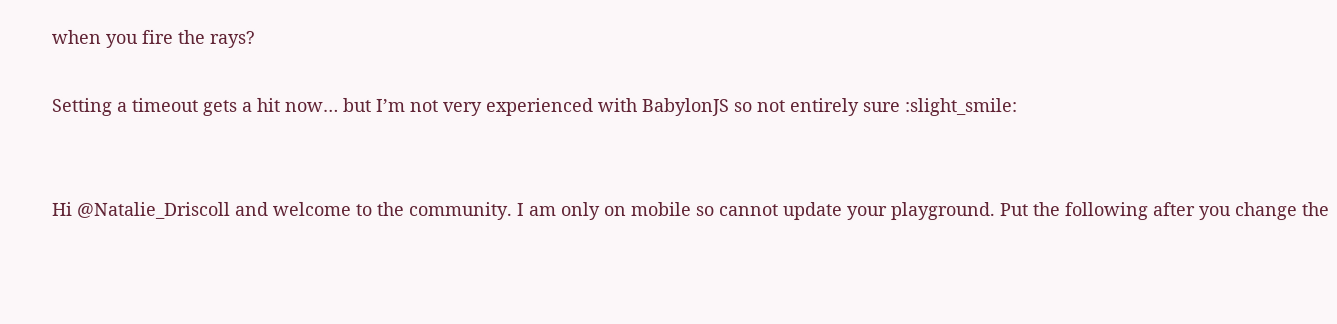when you fire the rays?

Setting a timeout gets a hit now… but I’m not very experienced with BabylonJS so not entirely sure :slight_smile:


Hi @Natalie_Driscoll and welcome to the community. I am only on mobile so cannot update your playground. Put the following after you change the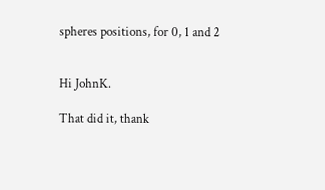spheres positions, for 0, 1 and 2


Hi JohnK.

That did it, thank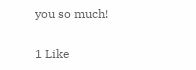you so much!

1 Like